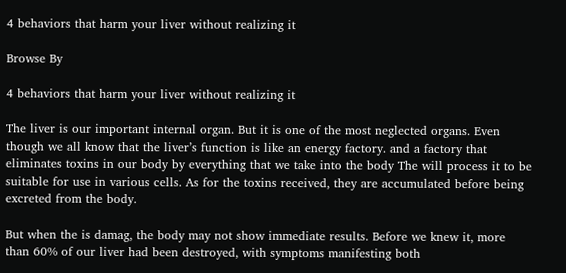4 behaviors that harm your liver without realizing it

Browse By

4 behaviors that harm your liver without realizing it

The liver is our important internal organ. But it is one of the most neglected organs. Even though we all know that the liver’s function is like an energy factory. and a factory that eliminates toxins in our body by everything that we take into the body The will process it to be suitable for use in various cells. As for the toxins received, they are accumulated before being excreted from the body.

But when the is damag, the body may not show immediate results. Before we knew it, more than 60% of our liver had been destroyed, with symptoms manifesting both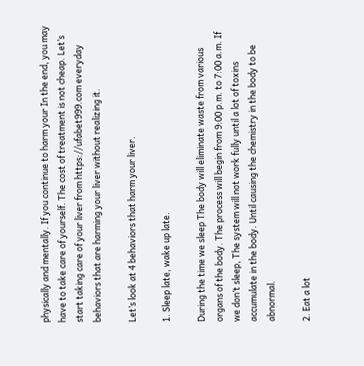physically and mentally. If you continue to harm your In the end, you may have to take care of yourself. The cost of treatment is not cheap. Let’s start taking care of your liver from https://ufabet999.com everyday behaviors that are harming your liver without realizing it.

Let’s look at 4 behaviors that harm your liver.

1. Sleep late, wake up late.

During the time we sleep The body will eliminate waste from various organs of the body. The process will begin from 9:00 p.m. to 7:00 a.m. If we don’t sleep, The system will not work fully until a lot of toxins accumulate in the body. Until causing the chemistry in the body to be abnormal.

2. Eat a lot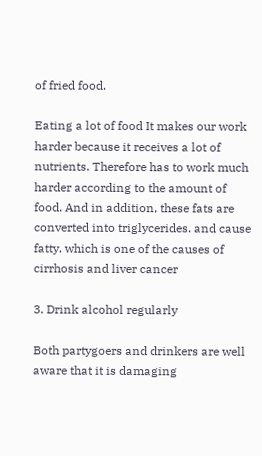of fried food.

Eating a lot of food It makes our work harder because it receives a lot of nutrients. Therefore has to work much harder according to the amount of food. And in addition, these fats are converted into triglycerides. and cause fatty. which is one of the causes of cirrhosis and liver cancer

3. Drink alcohol regularly

Both partygoers and drinkers are well aware that it is damaging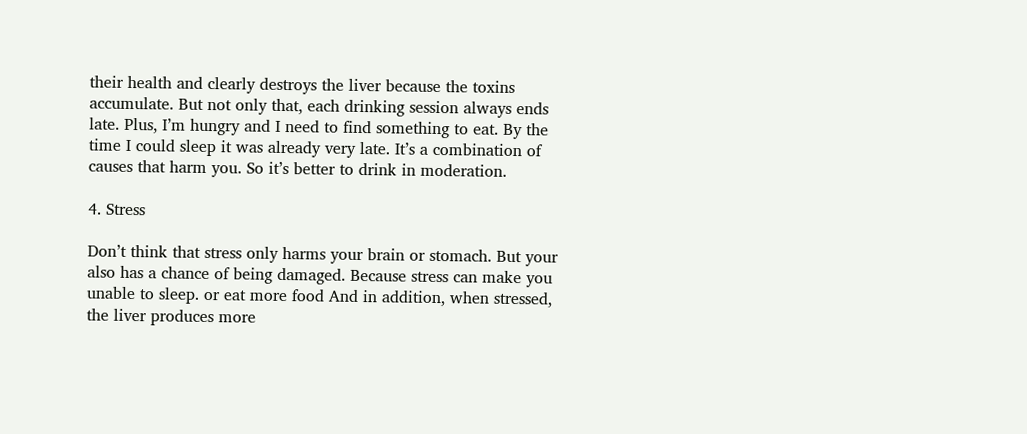their health and clearly destroys the liver because the toxins accumulate. But not only that, each drinking session always ends late. Plus, I’m hungry and I need to find something to eat. By the time I could sleep it was already very late. It’s a combination of causes that harm you. So it’s better to drink in moderation.

4. Stress

Don’t think that stress only harms your brain or stomach. But your also has a chance of being damaged. Because stress can make you unable to sleep. or eat more food And in addition, when stressed, the liver produces more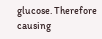glucose. Therefore causing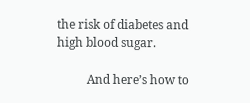the risk of diabetes and high blood sugar.

          And here’s how to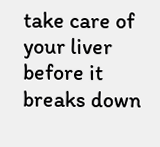take care of your liver before it breaks down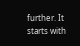further. It starts with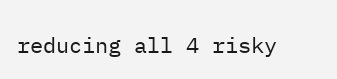reducing all 4 risky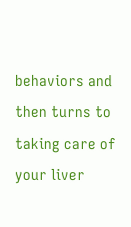behaviors and then turns to taking care of your liver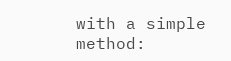with a simple method: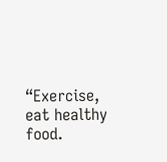“Exercise, eat healthy food.